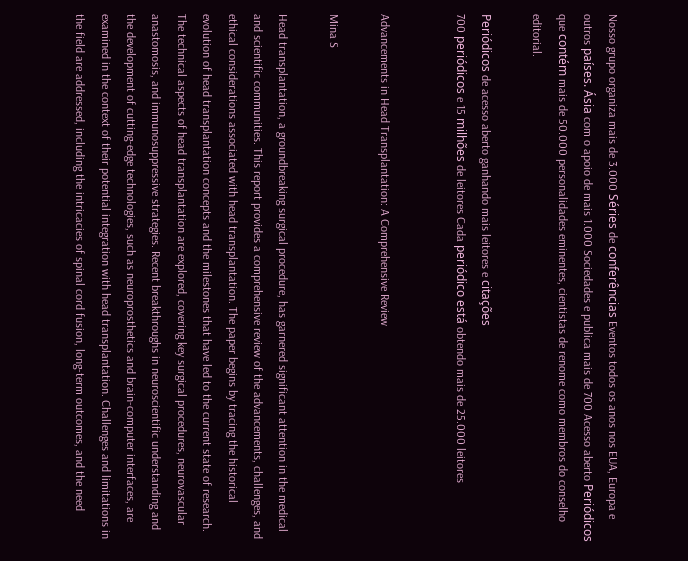Nosso grupo organiza mais de 3.000 Séries de conferências Eventos todos os anos nos EUA, Europa e outros países. Ásia com o apoio de mais 1.000 Sociedades e publica mais de 700 Acesso aberto Periódicos que contém mais de 50.000 personalidades eminentes, cientistas de renome como membros do conselho editorial.

Periódicos de acesso aberto ganhando mais leitores e citações
700 periódicos e 15 milhões de leitores Cada periódico está obtendo mais de 25.000 leitores


Advancements in Head Transplantation: A Comprehensive Review

Mina S

Head transplantation, a groundbreaking surgical procedure, has garnered significant attention in the medical and scientific communities. This report provides a comprehensive review of the advancements, challenges, and ethical considerations associated with head transplantation. The paper begins by tracing the historical evolution of head transplantation concepts and the milestones that have led to the current state of research. The technical aspects of head transplantation are explored, covering key surgical procedures, neurovascular anastomosis, and immunosuppressive strategies. Recent breakthroughs in neuroscientific understanding and the development of cutting-edge technologies, such as neuroprosthetics and brain-computer interfaces, are examined in the context of their potential integration with head transplantation. Challenges and limitations in the field are addressed, including the intricacies of spinal cord fusion, long-term outcomes, and the need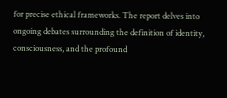for precise ethical frameworks. The report delves into ongoing debates surrounding the definition of identity, consciousness, and the profound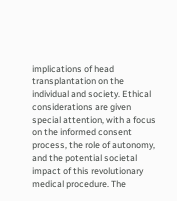implications of head transplantation on the individual and society. Ethical considerations are given special attention, with a focus on the informed consent process, the role of autonomy, and the potential societal impact of this revolutionary medical procedure. The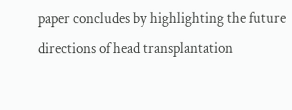paper concludes by highlighting the future directions of head transplantation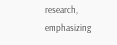research, emphasizing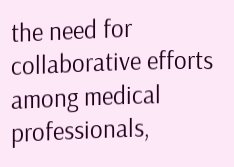the need for collaborative efforts among medical professionals,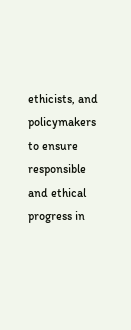ethicists, and policymakers to ensure responsible and ethical progress in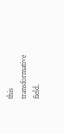this transformative field.